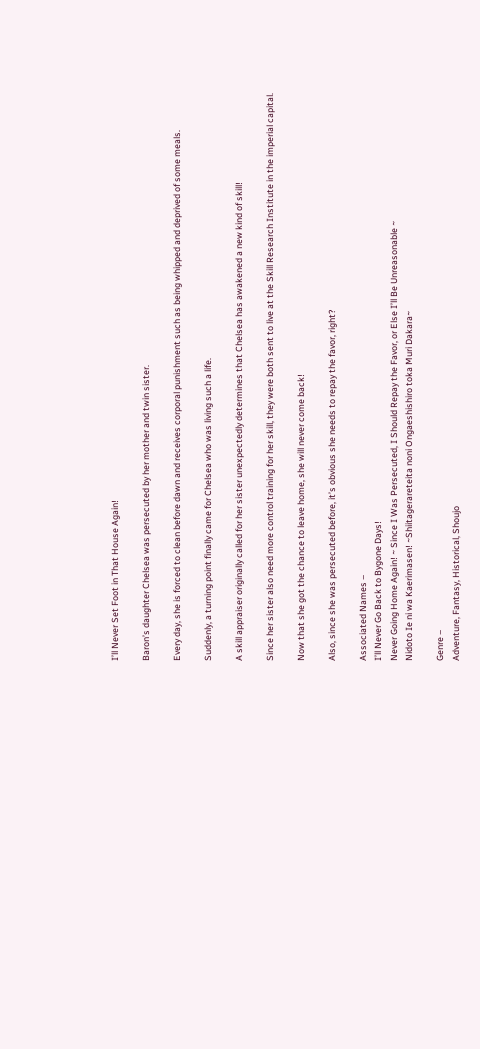I’ll Never Set Foot in That House Again!

Baron’s daughter Chelsea was persecuted by her mother and twin sister.

Every day, she is forced to clean before dawn and receives corporal punishment such as being whipped and deprived of some meals.

Suddenly, a turning point finally came for Chelsea who was living such a life.

A skill appraiser originally called for her sister unexpectedly determines that Chelsea has awakened a new kind of skill!

Since her sister also need more control training for her skill, they were both sent to live at the Skill Research Institute in the imperial capital.

Now that she got the chance to leave home, she will never come back!

Also, since she was persecuted before, it’s obvious she needs to repay the favor, right?

Associated Names –
I’ll Never Go Back to Bygone Days!
Never Going Home Again! ~ Since I Was Persecuted, I Should Repay the Favor, or Else I’ll Be Unreasonable ~
Nidoto Ie ni wa Kaerimasen! ~Shiitagerareteita noni Ongaeshishiro toka Muri Dakara~

Genre –
Adventure, Fantasy, Historical, Shoujo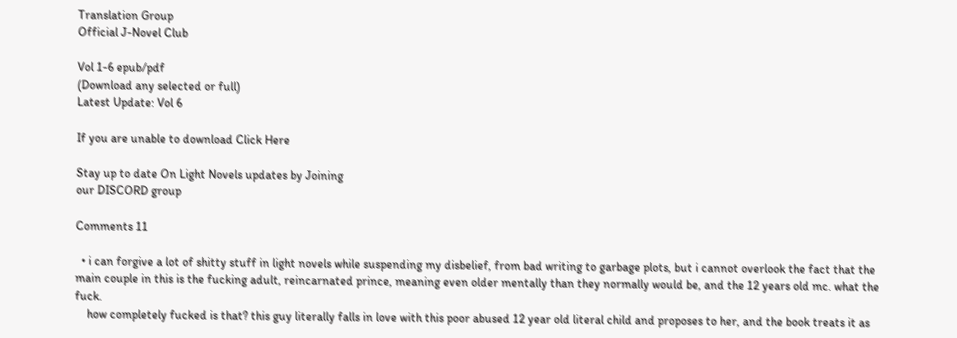Translation Group
Official J-Novel Club

Vol 1-6 epub/pdf
(Download any selected or full)
Latest Update: Vol 6

If you are unable to download Click Here

Stay up to date On Light Novels updates by Joining
our DISCORD group

Comments 11

  • i can forgive a lot of shitty stuff in light novels while suspending my disbelief, from bad writing to garbage plots, but i cannot overlook the fact that the main couple in this is the fucking adult, reincarnated prince, meaning even older mentally than they normally would be, and the 12 years old mc. what the fuck.
    how completely fucked is that? this guy literally falls in love with this poor abused 12 year old literal child and proposes to her, and the book treats it as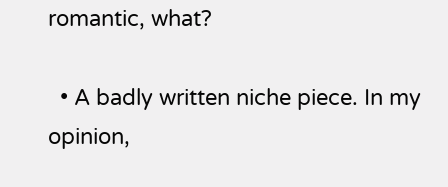romantic, what?

  • A badly written niche piece. In my opinion,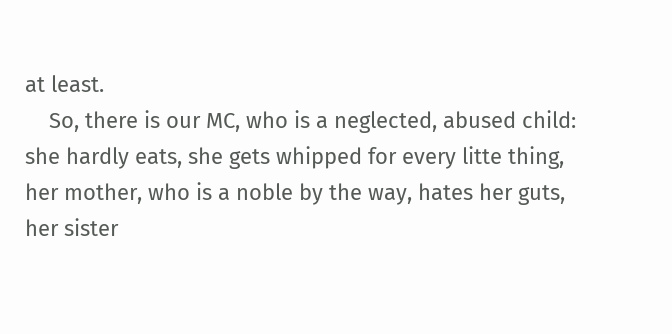at least.
    So, there is our MC, who is a neglected, abused child: she hardly eats, she gets whipped for every litte thing, her mother, who is a noble by the way, hates her guts, her sister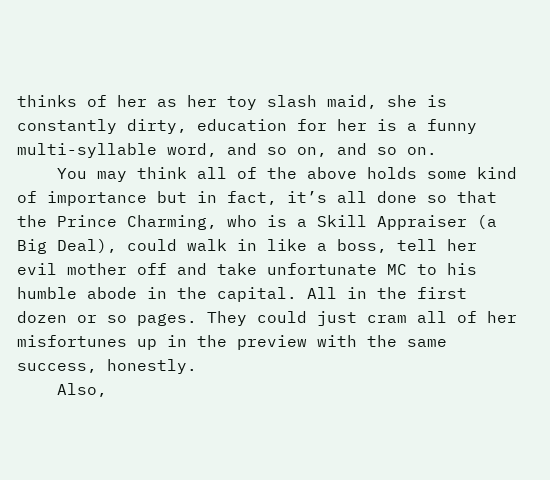thinks of her as her toy slash maid, she is constantly dirty, education for her is a funny multi-syllable word, and so on, and so on.
    You may think all of the above holds some kind of importance but in fact, it’s all done so that the Prince Charming, who is a Skill Appraiser (a Big Deal), could walk in like a boss, tell her evil mother off and take unfortunate MC to his humble abode in the capital. All in the first dozen or so pages. They could just cram all of her misfortunes up in the preview with the same success, honestly.
    Also,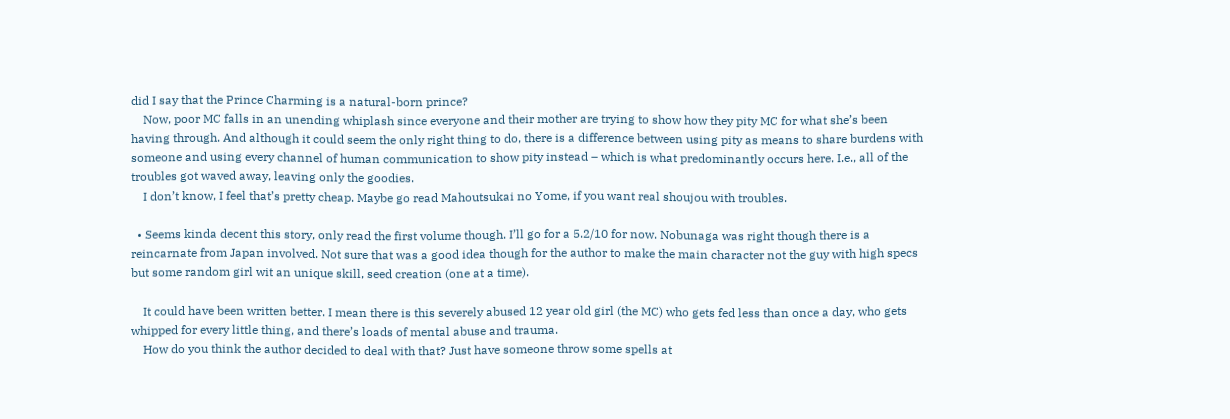did I say that the Prince Charming is a natural-born prince?
    Now, poor MC falls in an unending whiplash since everyone and their mother are trying to show how they pity MC for what she’s been having through. And although it could seem the only right thing to do, there is a difference between using pity as means to share burdens with someone and using every channel of human communication to show pity instead – which is what predominantly occurs here. I.e., all of the troubles got waved away, leaving only the goodies.
    I don’t know, I feel that’s pretty cheap. Maybe go read Mahoutsukai no Yome, if you want real shoujou with troubles.

  • Seems kinda decent this story, only read the first volume though. I’ll go for a 5.2/10 for now. Nobunaga was right though there is a reincarnate from Japan involved. Not sure that was a good idea though for the author to make the main character not the guy with high specs but some random girl wit an unique skill, seed creation (one at a time).

    It could have been written better. I mean there is this severely abused 12 year old girl (the MC) who gets fed less than once a day, who gets whipped for every little thing, and there’s loads of mental abuse and trauma.
    How do you think the author decided to deal with that? Just have someone throw some spells at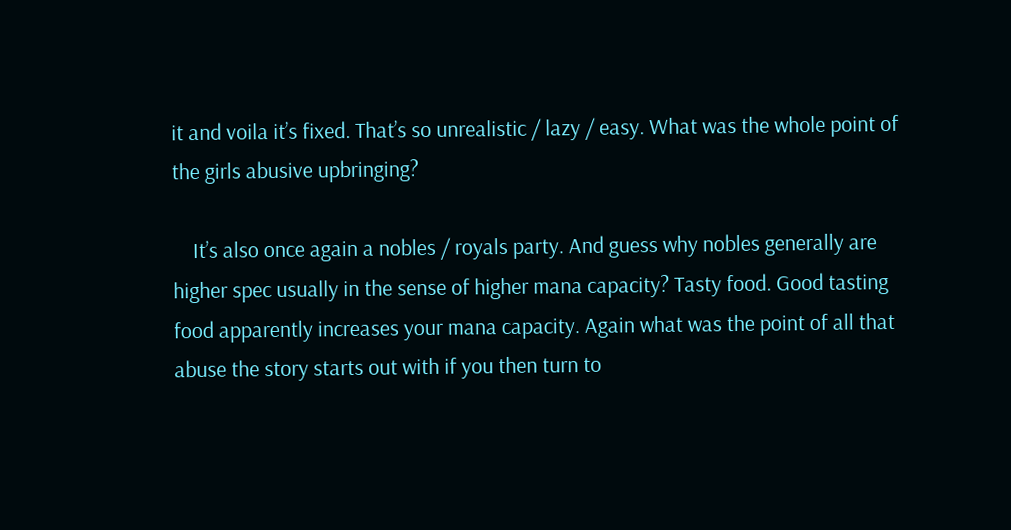it and voila it’s fixed. That’s so unrealistic / lazy / easy. What was the whole point of the girls abusive upbringing?

    It’s also once again a nobles / royals party. And guess why nobles generally are higher spec usually in the sense of higher mana capacity? Tasty food. Good tasting food apparently increases your mana capacity. Again what was the point of all that abuse the story starts out with if you then turn to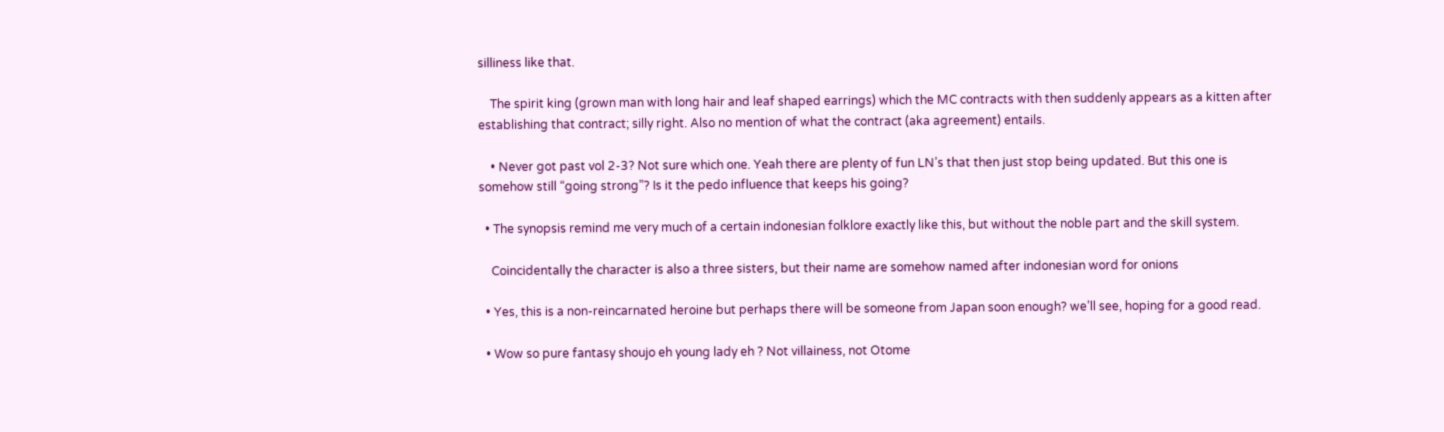silliness like that.

    The spirit king (grown man with long hair and leaf shaped earrings) which the MC contracts with then suddenly appears as a kitten after establishing that contract; silly right. Also no mention of what the contract (aka agreement) entails.

    • Never got past vol 2-3? Not sure which one. Yeah there are plenty of fun LN’s that then just stop being updated. But this one is somehow still “going strong”? Is it the pedo influence that keeps his going?

  • The synopsis remind me very much of a certain indonesian folklore exactly like this, but without the noble part and the skill system.

    Coincidentally the character is also a three sisters, but their name are somehow named after indonesian word for onions

  • Yes, this is a non-reincarnated heroine but perhaps there will be someone from Japan soon enough? we’ll see, hoping for a good read.

  • Wow so pure fantasy shoujo eh young lady eh ? Not villainess, not Otome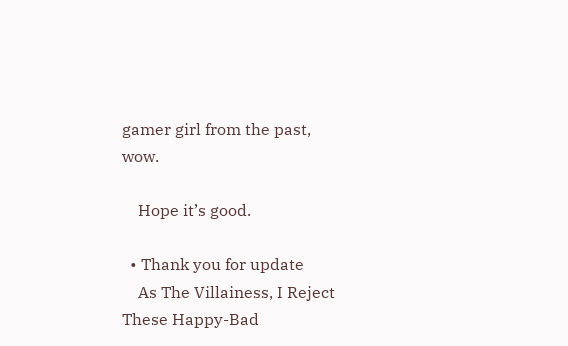gamer girl from the past, wow.

    Hope it’s good.

  • Thank you for update
    As The Villainess, I Reject These Happy-Bad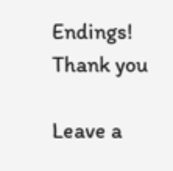Endings! Thank you

Leave a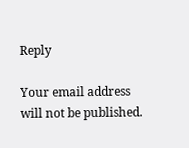Reply

Your email address will not be published.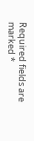Required fields are marked *